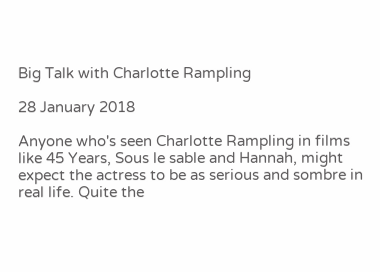Big Talk with Charlotte Rampling

28 January 2018

Anyone who's seen Charlotte Rampling in films like 45 Years, Sous le sable and Hannah, might expect the actress to be as serious and sombre in real life. Quite the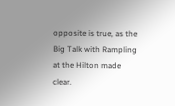opposite is true, as the Big Talk with Rampling at the Hilton made clear.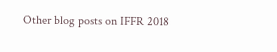Other blog posts on IFFR 2018